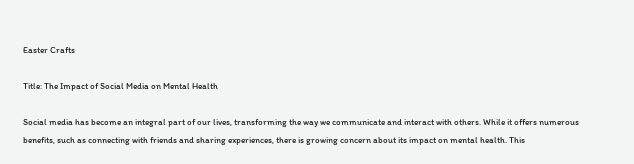Easter Crafts

Title: The Impact of Social Media on Mental Health

Social media has become an integral part of our lives, transforming the way we communicate and interact with others. While it offers numerous benefits, such as connecting with friends and sharing experiences, there is growing concern about its impact on mental health. This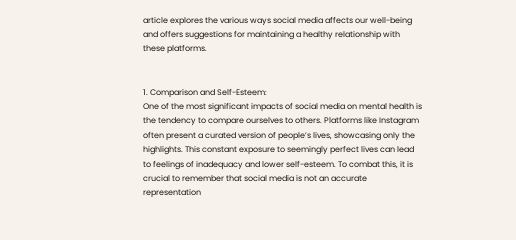article explores the various ways social media affects our well-being and offers suggestions for maintaining a healthy relationship with these platforms.


1. Comparison and Self-Esteem:
One of the most significant impacts of social media on mental health is the tendency to compare ourselves to others. Platforms like Instagram often present a curated version of people’s lives, showcasing only the highlights. This constant exposure to seemingly perfect lives can lead to feelings of inadequacy and lower self-esteem. To combat this, it is crucial to remember that social media is not an accurate representation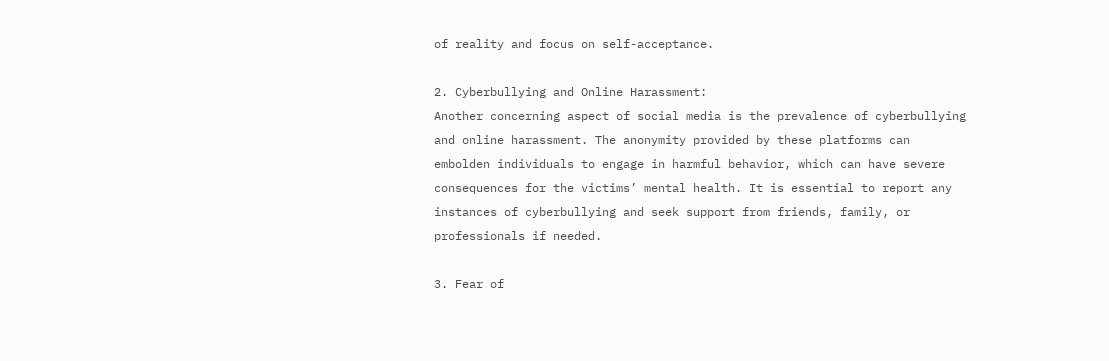of reality and focus on self-acceptance.

2. Cyberbullying and Online Harassment:
Another concerning aspect of social media is the prevalence of cyberbullying and online harassment. The anonymity provided by these platforms can embolden individuals to engage in harmful behavior, which can have severe consequences for the victims’ mental health. It is essential to report any instances of cyberbullying and seek support from friends, family, or professionals if needed.

3. Fear of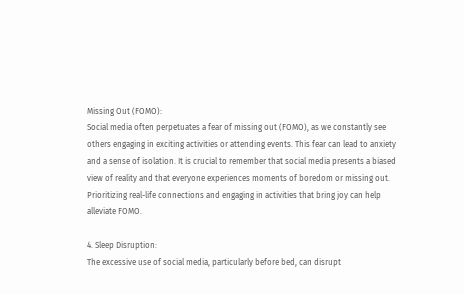Missing Out (FOMO):
Social media often perpetuates a fear of missing out (FOMO), as we constantly see others engaging in exciting activities or attending events. This fear can lead to anxiety and a sense of isolation. It is crucial to remember that social media presents a biased view of reality and that everyone experiences moments of boredom or missing out. Prioritizing real-life connections and engaging in activities that bring joy can help alleviate FOMO.

4. Sleep Disruption:
The excessive use of social media, particularly before bed, can disrupt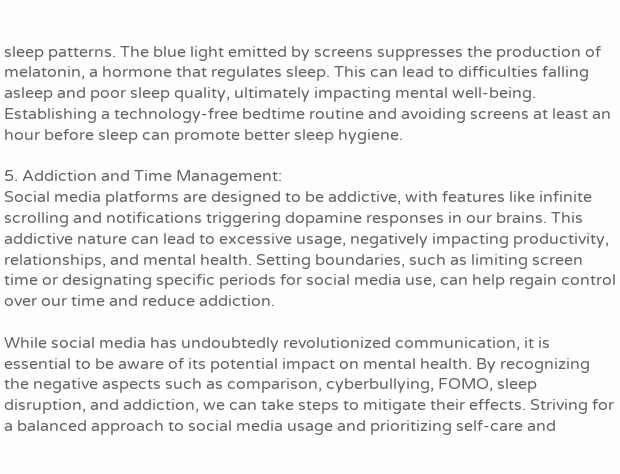sleep patterns. The blue light emitted by screens suppresses the production of melatonin, a hormone that regulates sleep. This can lead to difficulties falling asleep and poor sleep quality, ultimately impacting mental well-being. Establishing a technology-free bedtime routine and avoiding screens at least an hour before sleep can promote better sleep hygiene.

5. Addiction and Time Management:
Social media platforms are designed to be addictive, with features like infinite scrolling and notifications triggering dopamine responses in our brains. This addictive nature can lead to excessive usage, negatively impacting productivity, relationships, and mental health. Setting boundaries, such as limiting screen time or designating specific periods for social media use, can help regain control over our time and reduce addiction.

While social media has undoubtedly revolutionized communication, it is essential to be aware of its potential impact on mental health. By recognizing the negative aspects such as comparison, cyberbullying, FOMO, sleep disruption, and addiction, we can take steps to mitigate their effects. Striving for a balanced approach to social media usage and prioritizing self-care and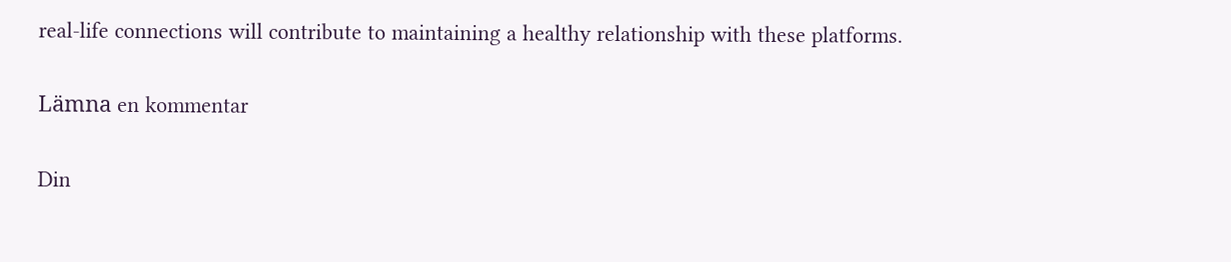real-life connections will contribute to maintaining a healthy relationship with these platforms.

Lämna en kommentar

Din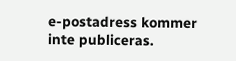e-postadress kommer inte publiceras.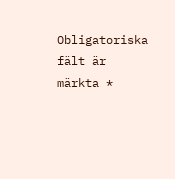Obligatoriska fält är märkta *